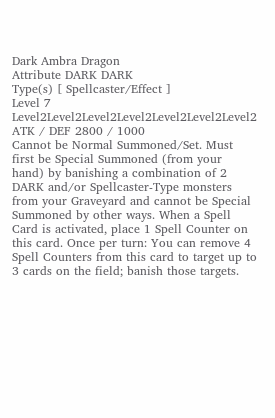Dark Ambra Dragon
Attribute DARK DARK
Type(s) [ Spellcaster/Effect ]
Level 7 Level2Level2Level2Level2Level2Level2Level2
ATK / DEF 2800 / 1000
Cannot be Normal Summoned/Set. Must first be Special Summoned (from your hand) by banishing a combination of 2 DARK and/or Spellcaster-Type monsters from your Graveyard and cannot be Special Summoned by other ways. When a Spell Card is activated, place 1 Spell Counter on this card. Once per turn: You can remove 4 Spell Counters from this card to target up to 3 cards on the field; banish those targets.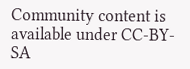Community content is available under CC-BY-SA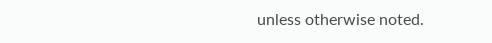unless otherwise noted.